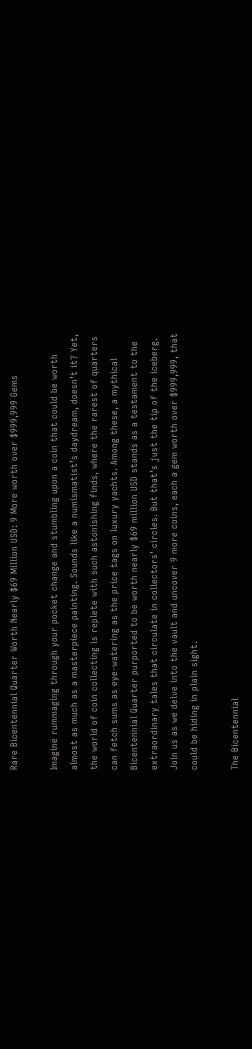Rare Bicentennial Quarter Worth Nearly $69 Million USD: 9 More worth over $999,999 Gems

Imagine rummaging through your pocket change and stumbling upon a coin that could be worth almost as much as a masterpiece painting. Sounds like a numismatist’s daydream, doesn’t it? Yet, the world of coin collecting is replete with such astonishing finds, where the rarest of quarters can fetch sums as eye-watering as the price tags on luxury yachts. Among these, a mythical Bicentennial Quarter purported to be worth nearly $69 million USD stands as a testament to the extraordinary tales that circulate in collectors’ circles. But that’s just the tip of the iceberg. Join us as we delve into the vault and uncover 9 more coins, each a gem worth over $999,999, that could be hiding in plain sight.

The Bicentennial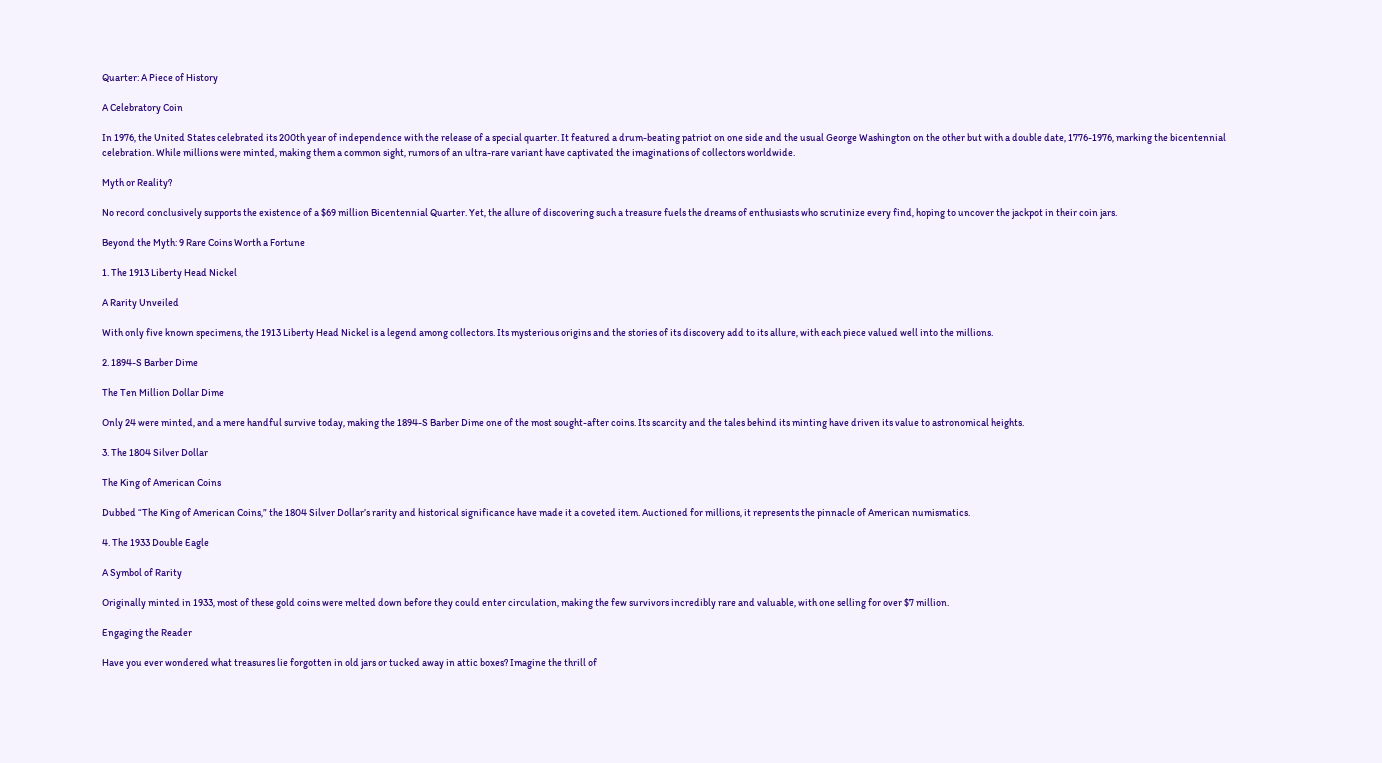Quarter: A Piece of History

A Celebratory Coin

In 1976, the United States celebrated its 200th year of independence with the release of a special quarter. It featured a drum-beating patriot on one side and the usual George Washington on the other but with a double date, 1776-1976, marking the bicentennial celebration. While millions were minted, making them a common sight, rumors of an ultra-rare variant have captivated the imaginations of collectors worldwide.

Myth or Reality?

No record conclusively supports the existence of a $69 million Bicentennial Quarter. Yet, the allure of discovering such a treasure fuels the dreams of enthusiasts who scrutinize every find, hoping to uncover the jackpot in their coin jars.

Beyond the Myth: 9 Rare Coins Worth a Fortune

1. The 1913 Liberty Head Nickel

A Rarity Unveiled

With only five known specimens, the 1913 Liberty Head Nickel is a legend among collectors. Its mysterious origins and the stories of its discovery add to its allure, with each piece valued well into the millions.

2. 1894-S Barber Dime

The Ten Million Dollar Dime

Only 24 were minted, and a mere handful survive today, making the 1894-S Barber Dime one of the most sought-after coins. Its scarcity and the tales behind its minting have driven its value to astronomical heights.

3. The 1804 Silver Dollar

The King of American Coins

Dubbed “The King of American Coins,” the 1804 Silver Dollar’s rarity and historical significance have made it a coveted item. Auctioned for millions, it represents the pinnacle of American numismatics.

4. The 1933 Double Eagle

A Symbol of Rarity

Originally minted in 1933, most of these gold coins were melted down before they could enter circulation, making the few survivors incredibly rare and valuable, with one selling for over $7 million.

Engaging the Reader

Have you ever wondered what treasures lie forgotten in old jars or tucked away in attic boxes? Imagine the thrill of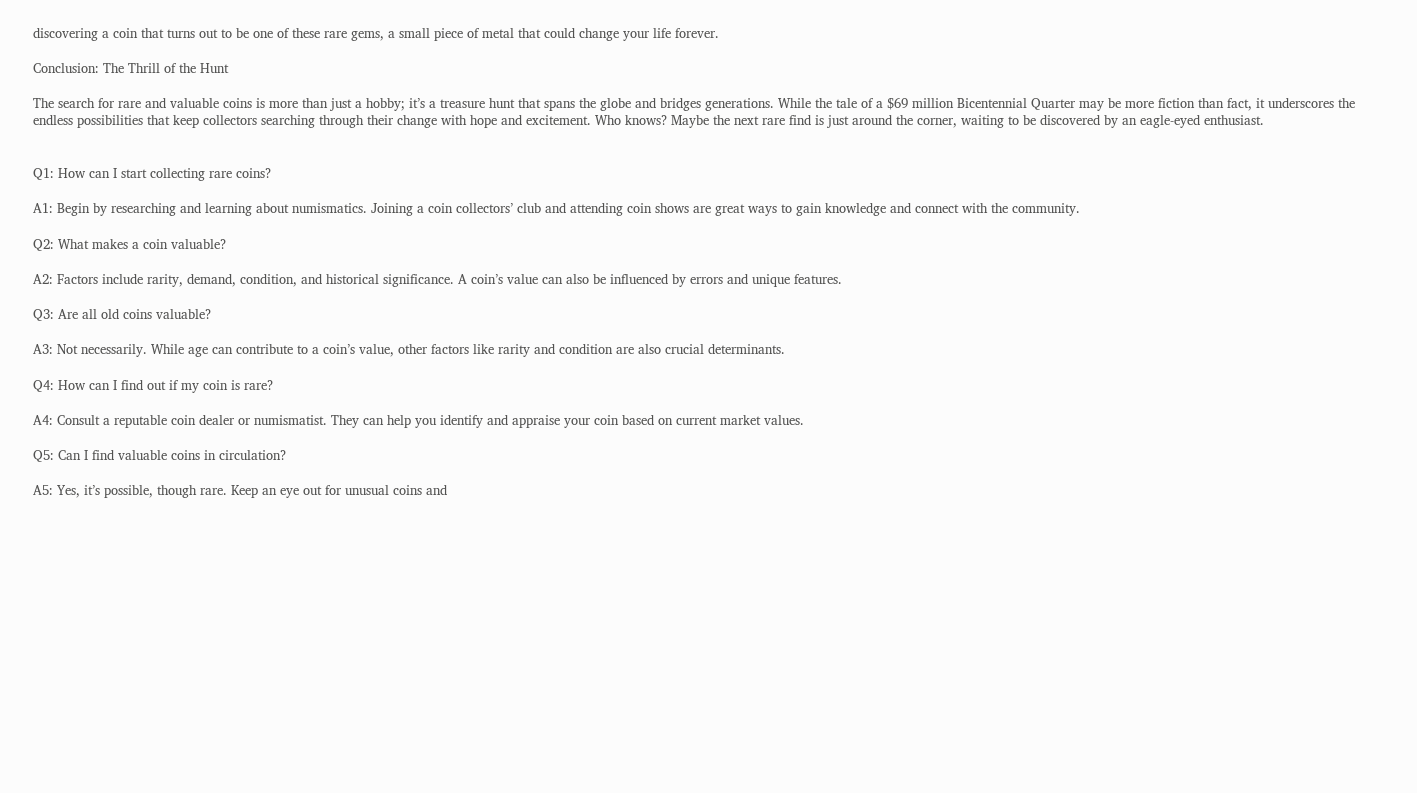discovering a coin that turns out to be one of these rare gems, a small piece of metal that could change your life forever.

Conclusion: The Thrill of the Hunt

The search for rare and valuable coins is more than just a hobby; it’s a treasure hunt that spans the globe and bridges generations. While the tale of a $69 million Bicentennial Quarter may be more fiction than fact, it underscores the endless possibilities that keep collectors searching through their change with hope and excitement. Who knows? Maybe the next rare find is just around the corner, waiting to be discovered by an eagle-eyed enthusiast.


Q1: How can I start collecting rare coins?

A1: Begin by researching and learning about numismatics. Joining a coin collectors’ club and attending coin shows are great ways to gain knowledge and connect with the community.

Q2: What makes a coin valuable?

A2: Factors include rarity, demand, condition, and historical significance. A coin’s value can also be influenced by errors and unique features.

Q3: Are all old coins valuable?

A3: Not necessarily. While age can contribute to a coin’s value, other factors like rarity and condition are also crucial determinants.

Q4: How can I find out if my coin is rare?

A4: Consult a reputable coin dealer or numismatist. They can help you identify and appraise your coin based on current market values.

Q5: Can I find valuable coins in circulation?

A5: Yes, it’s possible, though rare. Keep an eye out for unusual coins and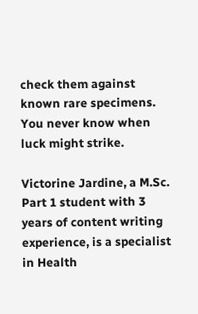check them against known rare specimens. You never know when luck might strike.

Victorine Jardine, a M.Sc. Part 1 student with 3 years of content writing experience, is a specialist in Health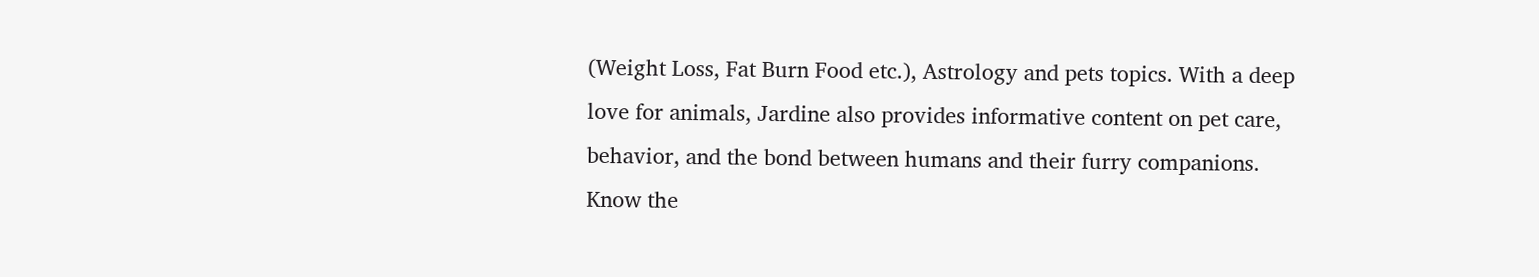(Weight Loss, Fat Burn Food etc.), Astrology and pets topics. With a deep love for animals, Jardine also provides informative content on pet care, behavior, and the bond between humans and their furry companions. Know the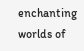enchanting worlds of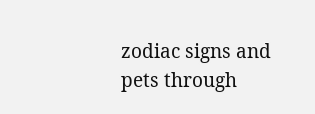zodiac signs and pets through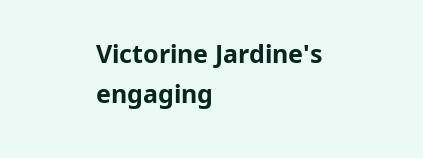Victorine Jardine's engaging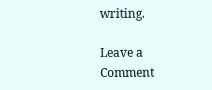writing.

Leave a Comment